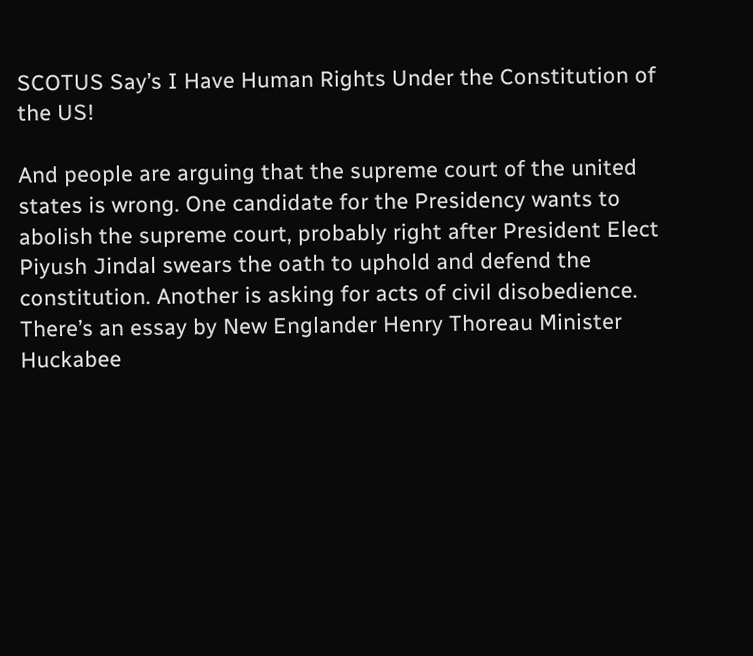SCOTUS Say’s I Have Human Rights Under the Constitution of the US!

And people are arguing that the supreme court of the united states is wrong. One candidate for the Presidency wants to abolish the supreme court, probably right after President Elect Piyush Jindal swears the oath to uphold and defend the constitution. Another is asking for acts of civil disobedience. There’s an essay by New Englander Henry Thoreau Minister Huckabee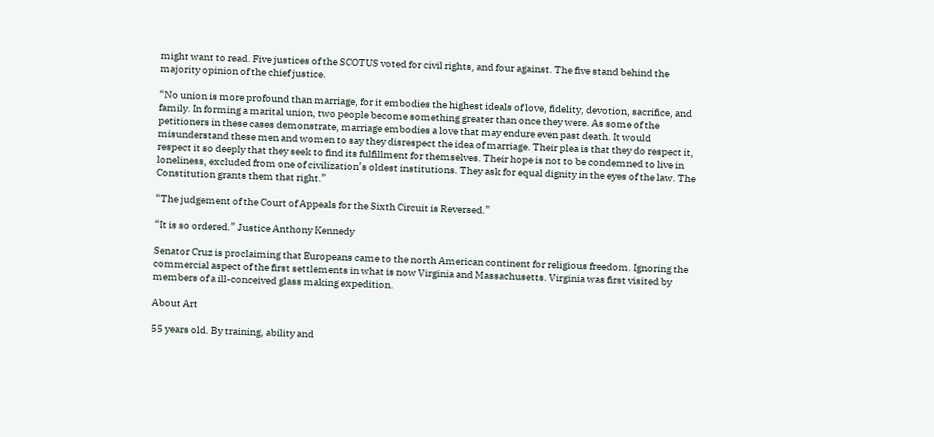might want to read. Five justices of the SCOTUS voted for civil rights, and four against. The five stand behind the majority opinion of the chief justice.

“No union is more profound than marriage, for it embodies the highest ideals of love, fidelity, devotion, sacrifice, and family. In forming a marital union, two people become something greater than once they were. As some of the petitioners in these cases demonstrate, marriage embodies a love that may endure even past death. It would misunderstand these men and women to say they disrespect the idea of marriage. Their plea is that they do respect it, respect it so deeply that they seek to find its fulfillment for themselves. Their hope is not to be condemned to live in loneliness, excluded from one of civilization’s oldest institutions. They ask for equal dignity in the eyes of the law. The Constitution grants them that right.”

“The judgement of the Court of Appeals for the Sixth Circuit is Reversed.”

“It is so ordered.” Justice Anthony Kennedy

Senator Cruz is proclaiming that Europeans came to the north American continent for religious freedom. Ignoring the commercial aspect of the first settlements in what is now Virginia and Massachusetts. Virginia was first visited by members of a ill-conceived glass making expedition.

About Art

55 years old. By training, ability and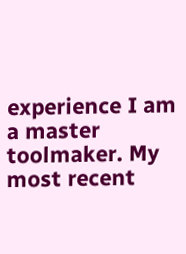experience I am a master toolmaker. My most recent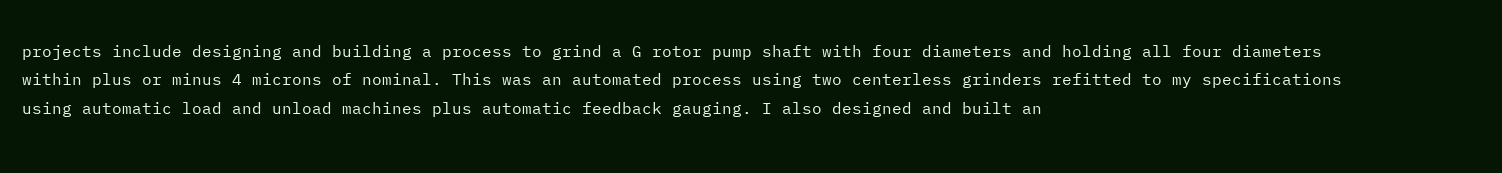projects include designing and building a process to grind a G rotor pump shaft with four diameters and holding all four diameters within plus or minus 4 microns of nominal. This was an automated process using two centerless grinders refitted to my specifications using automatic load and unload machines plus automatic feedback gauging. I also designed and built an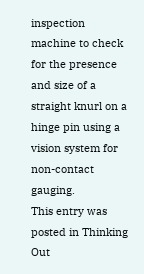inspection machine to check for the presence and size of a straight knurl on a hinge pin using a vision system for non-contact gauging.
This entry was posted in Thinking Out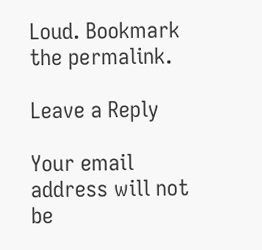Loud. Bookmark the permalink.

Leave a Reply

Your email address will not be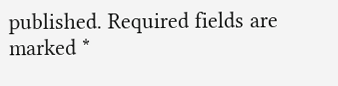published. Required fields are marked *